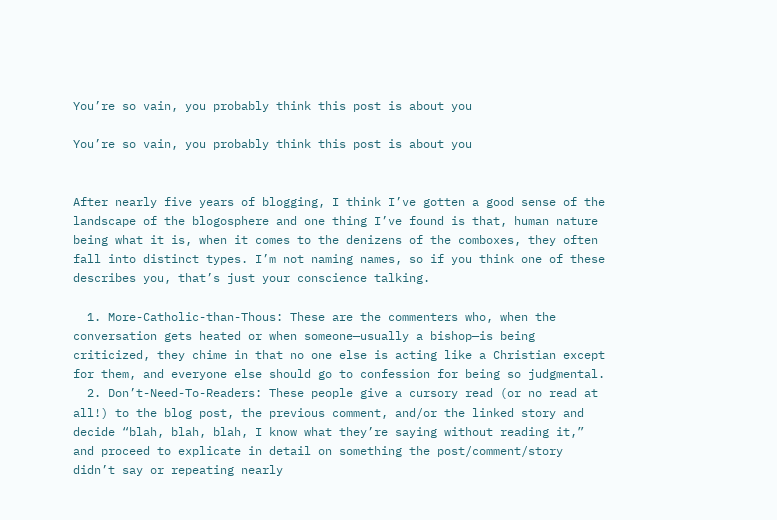You’re so vain, you probably think this post is about you

You’re so vain, you probably think this post is about you


After nearly five years of blogging, I think I’ve gotten a good sense of the landscape of the blogosphere and one thing I’ve found is that, human nature being what it is, when it comes to the denizens of the comboxes, they often fall into distinct types. I’m not naming names, so if you think one of these describes you, that’s just your conscience talking.

  1. More-Catholic-than-Thous: These are the commenters who, when the conversation gets heated or when someone—usually a bishop—is being criticized, they chime in that no one else is acting like a Christian except for them, and everyone else should go to confession for being so judgmental.
  2. Don’t-Need-To-Readers: These people give a cursory read (or no read at all!) to the blog post, the previous comment, and/or the linked story and decide “blah, blah, blah, I know what they’re saying without reading it,” and proceed to explicate in detail on something the post/comment/story didn’t say or repeating nearly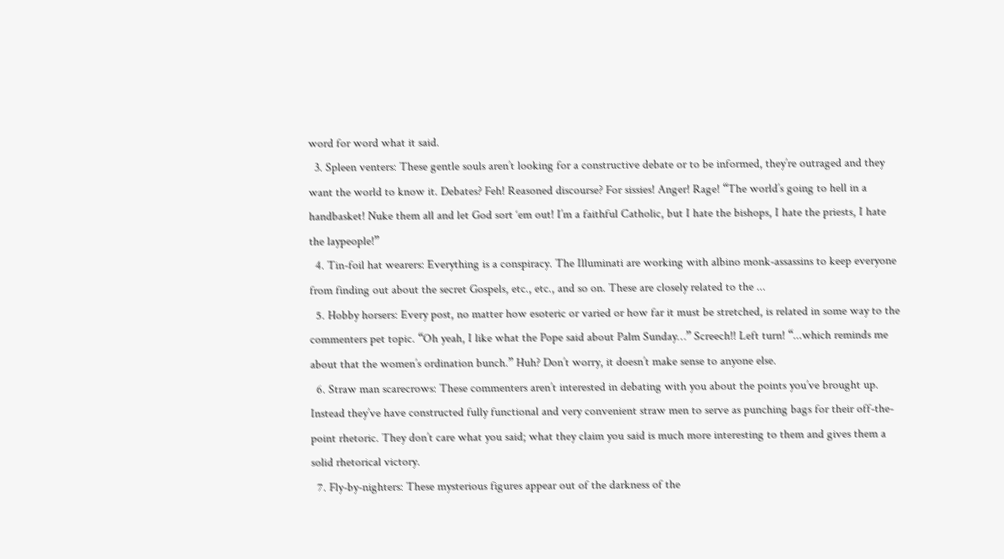word for word what it said.
  3. Spleen venters: These gentle souls aren’t looking for a constructive debate or to be informed, they’re outraged and they want the world to know it. Debates? Feh! Reasoned discourse? For sissies! Anger! Rage! “The world’s going to hell in a handbasket! Nuke them all and let God sort ‘em out! I’m a faithful Catholic, but I hate the bishops, I hate the priests, I hate the laypeople!”
  4. Tin-foil hat wearers: Everything is a conspiracy. The Illuminati are working with albino monk-assassins to keep everyone from finding out about the secret Gospels, etc., etc., and so on. These are closely related to the ...
  5. Hobby horsers: Every post, no matter how esoteric or varied or how far it must be stretched, is related in some way to the commenters pet topic. “Oh yeah, I like what the Pope said about Palm Sunday…” Screech!! Left turn! “...which reminds me about that the women’s ordination bunch.” Huh? Don’t worry, it doesn’t make sense to anyone else.
  6. Straw man scarecrows: These commenters aren’t interested in debating with you about the points you’ve brought up. Instead they’ve have constructed fully functional and very convenient straw men to serve as punching bags for their off-the-point rhetoric. They don’t care what you said; what they claim you said is much more interesting to them and gives them a solid rhetorical victory.
  7. Fly-by-nighters: These mysterious figures appear out of the darkness of the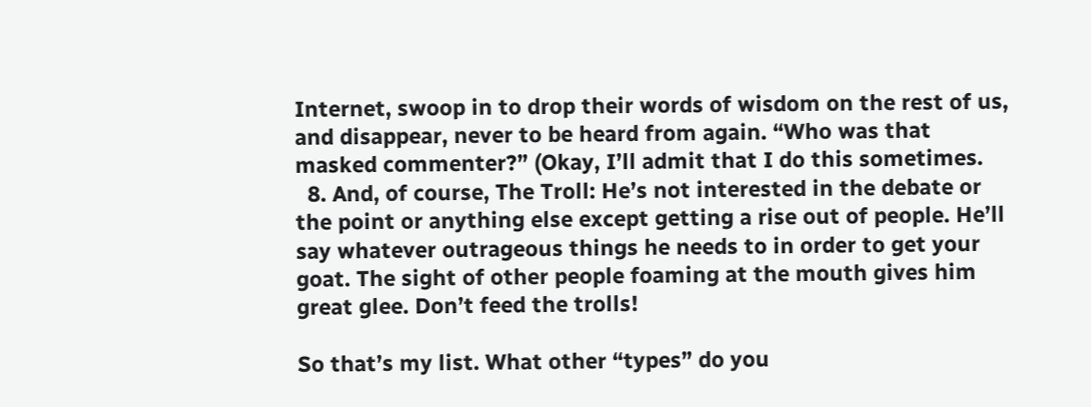Internet, swoop in to drop their words of wisdom on the rest of us, and disappear, never to be heard from again. “Who was that masked commenter?” (Okay, I’ll admit that I do this sometimes.
  8. And, of course, The Troll: He’s not interested in the debate or the point or anything else except getting a rise out of people. He’ll say whatever outrageous things he needs to in order to get your goat. The sight of other people foaming at the mouth gives him great glee. Don’t feed the trolls!

So that’s my list. What other “types” do you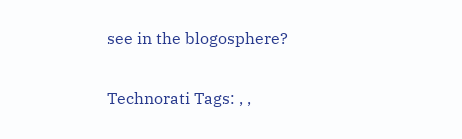see in the blogosphere?

Technorati Tags: , ,